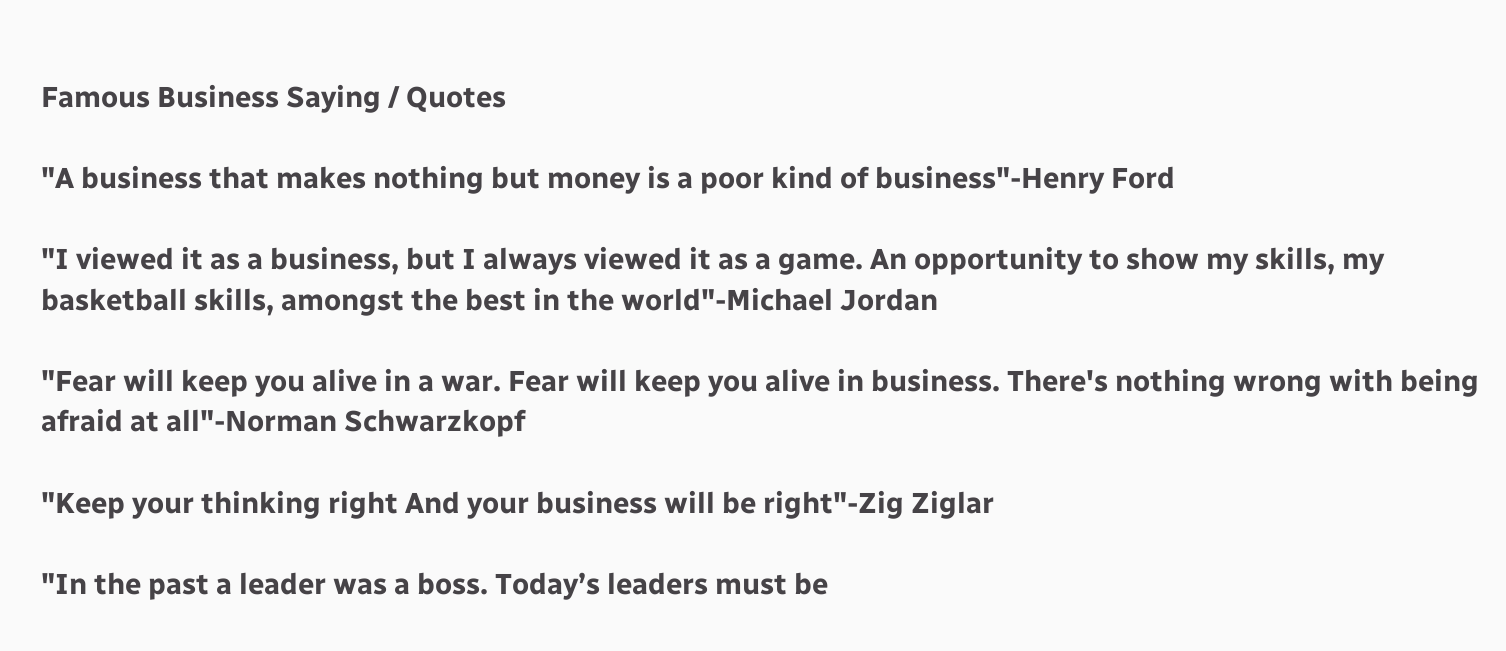Famous Business Saying / Quotes

"A business that makes nothing but money is a poor kind of business"-Henry Ford

"I viewed it as a business, but I always viewed it as a game. An opportunity to show my skills, my basketball skills, amongst the best in the world"-Michael Jordan

"Fear will keep you alive in a war. Fear will keep you alive in business. There's nothing wrong with being afraid at all"-Norman Schwarzkopf

"Keep your thinking right And your business will be right"-Zig Ziglar

"In the past a leader was a boss. Today’s leaders must be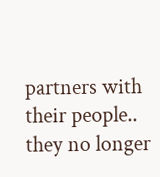partners with their people.. they no longer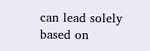can lead solely based on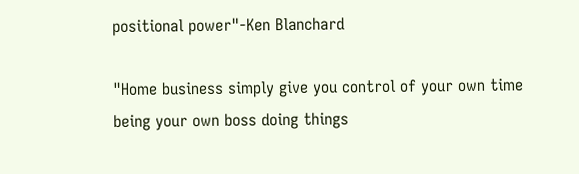positional power"-Ken Blanchard

"Home business simply give you control of your own time being your own boss doing things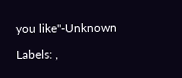you like"-Unknown

Labels: ,